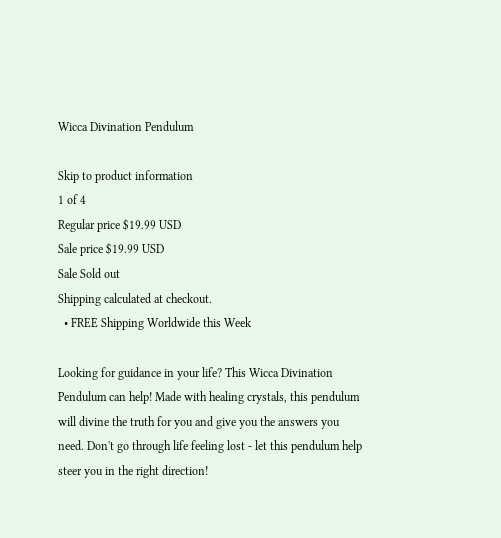Wicca Divination Pendulum

Skip to product information
1 of 4
Regular price $19.99 USD
Sale price $19.99 USD
Sale Sold out
Shipping calculated at checkout.
  • FREE Shipping Worldwide this Week

Looking for guidance in your life? This Wicca Divination Pendulum can help! Made with healing crystals, this pendulum will divine the truth for you and give you the answers you need. Don't go through life feeling lost - let this pendulum help steer you in the right direction!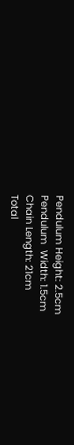Pendulum Height: 2.5cm
Pendulum  Width: 1.5cm
Chain Length: 21cm
Total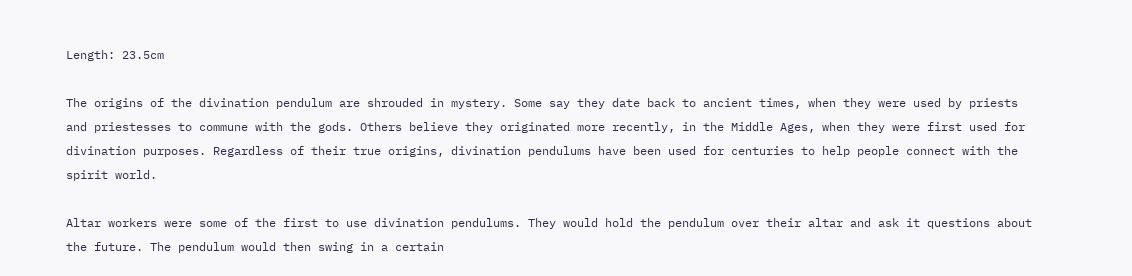Length: 23.5cm

The origins of the divination pendulum are shrouded in mystery. Some say they date back to ancient times, when they were used by priests and priestesses to commune with the gods. Others believe they originated more recently, in the Middle Ages, when they were first used for divination purposes. Regardless of their true origins, divination pendulums have been used for centuries to help people connect with the spirit world.

Altar workers were some of the first to use divination pendulums. They would hold the pendulum over their altar and ask it questions about the future. The pendulum would then swing in a certain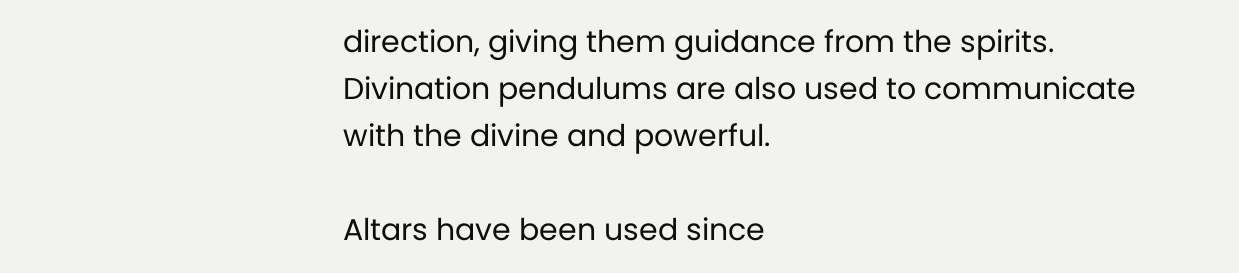direction, giving them guidance from the spirits. Divination pendulums are also used to communicate with the divine and powerful.

Altars have been used since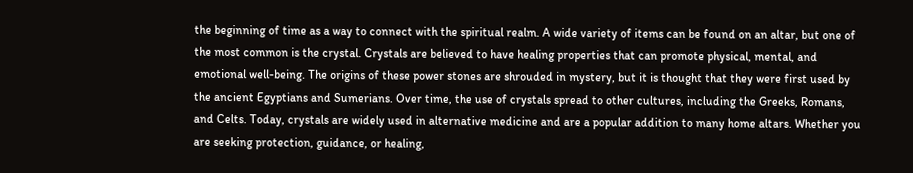the beginning of time as a way to connect with the spiritual realm. A wide variety of items can be found on an altar, but one of the most common is the crystal. Crystals are believed to have healing properties that can promote physical, mental, and emotional well-being. The origins of these power stones are shrouded in mystery, but it is thought that they were first used by the ancient Egyptians and Sumerians. Over time, the use of crystals spread to other cultures, including the Greeks, Romans, and Celts. Today, crystals are widely used in alternative medicine and are a popular addition to many home altars. Whether you are seeking protection, guidance, or healing,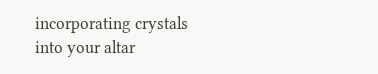incorporating crystals into your altar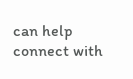can help connect with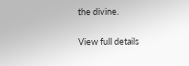the divine.

View full details